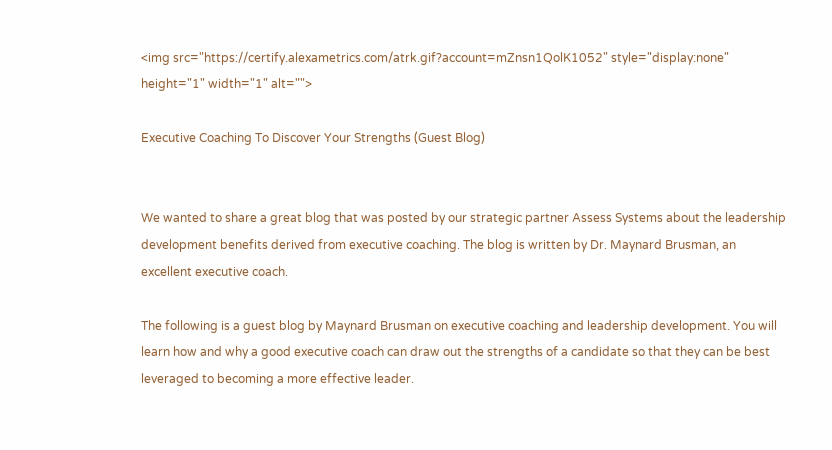<img src="https://certify.alexametrics.com/atrk.gif?account=mZnsn1QolK1052" style="display:none" height="1" width="1" alt="">

Executive Coaching To Discover Your Strengths (Guest Blog)


We wanted to share a great blog that was posted by our strategic partner Assess Systems about the leadership development benefits derived from executive coaching. The blog is written by Dr. Maynard Brusman, an excellent executive coach.

The following is a guest blog by Maynard Brusman on executive coaching and leadership development. You will learn how and why a good executive coach can draw out the strengths of a candidate so that they can be best leveraged to becoming a more effective leader.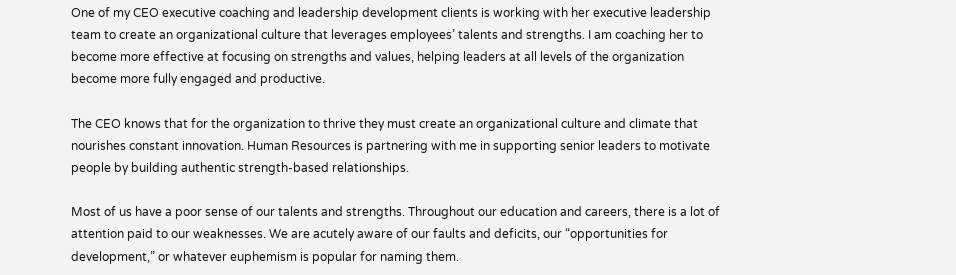One of my CEO executive coaching and leadership development clients is working with her executive leadership team to create an organizational culture that leverages employees’ talents and strengths. I am coaching her to become more effective at focusing on strengths and values, helping leaders at all levels of the organization become more fully engaged and productive.

The CEO knows that for the organization to thrive they must create an organizational culture and climate that nourishes constant innovation. Human Resources is partnering with me in supporting senior leaders to motivate people by building authentic strength-based relationships.

Most of us have a poor sense of our talents and strengths. Throughout our education and careers, there is a lot of attention paid to our weaknesses. We are acutely aware of our faults and deficits, our “opportunities for development,” or whatever euphemism is popular for naming them.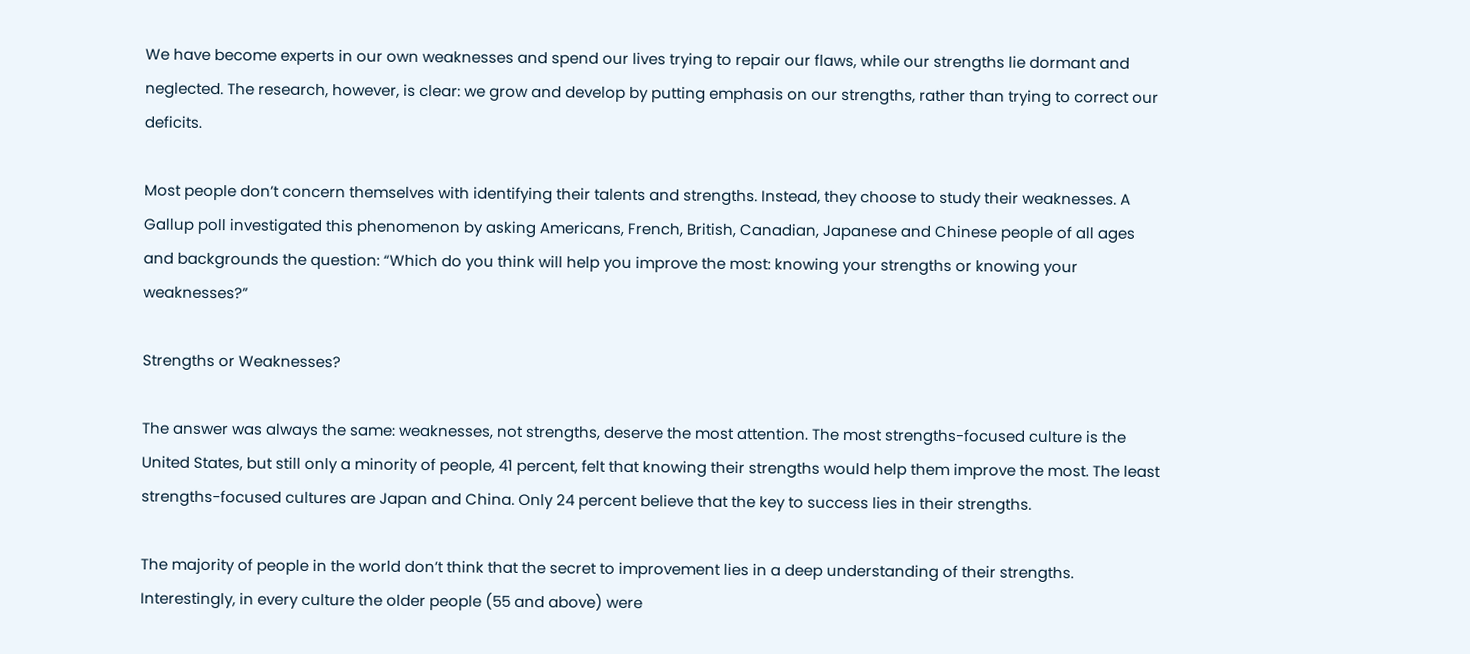We have become experts in our own weaknesses and spend our lives trying to repair our flaws, while our strengths lie dormant and neglected. The research, however, is clear: we grow and develop by putting emphasis on our strengths, rather than trying to correct our deficits.

Most people don’t concern themselves with identifying their talents and strengths. Instead, they choose to study their weaknesses. A Gallup poll investigated this phenomenon by asking Americans, French, British, Canadian, Japanese and Chinese people of all ages and backgrounds the question: “Which do you think will help you improve the most: knowing your strengths or knowing your weaknesses?”

Strengths or Weaknesses?

The answer was always the same: weaknesses, not strengths, deserve the most attention. The most strengths-focused culture is the United States, but still only a minority of people, 41 percent, felt that knowing their strengths would help them improve the most. The least strengths-focused cultures are Japan and China. Only 24 percent believe that the key to success lies in their strengths.

The majority of people in the world don’t think that the secret to improvement lies in a deep understanding of their strengths. Interestingly, in every culture the older people (55 and above) were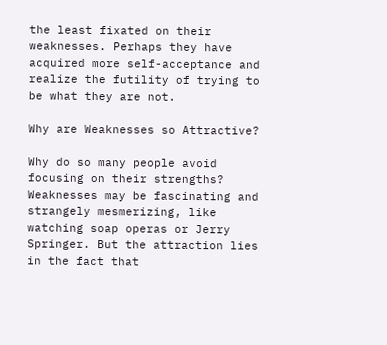the least fixated on their weaknesses. Perhaps they have acquired more self-acceptance and realize the futility of trying to be what they are not.

Why are Weaknesses so Attractive?

Why do so many people avoid focusing on their strengths? Weaknesses may be fascinating and strangely mesmerizing, like watching soap operas or Jerry Springer. But the attraction lies in the fact that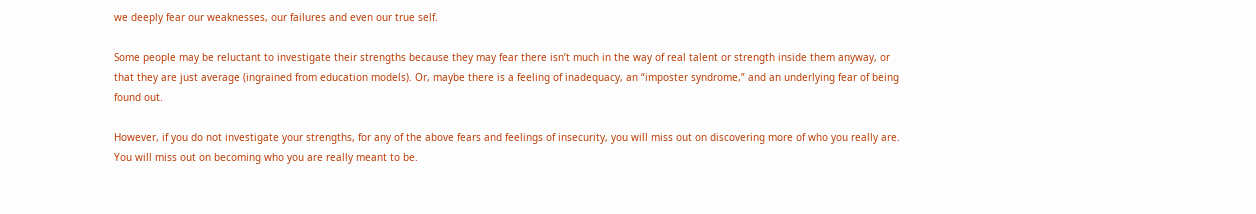we deeply fear our weaknesses, our failures and even our true self.

Some people may be reluctant to investigate their strengths because they may fear there isn’t much in the way of real talent or strength inside them anyway, or that they are just average (ingrained from education models). Or, maybe there is a feeling of inadequacy, an “imposter syndrome,” and an underlying fear of being found out.

However, if you do not investigate your strengths, for any of the above fears and feelings of insecurity, you will miss out on discovering more of who you really are. You will miss out on becoming who you are really meant to be.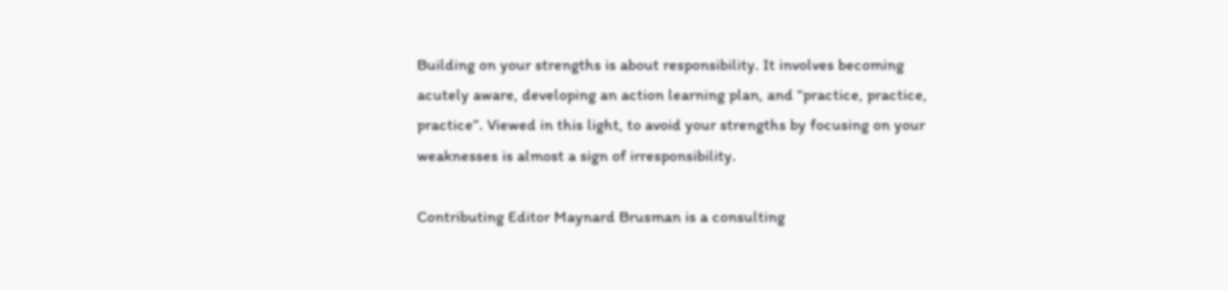Building on your strengths is about responsibility. It involves becoming acutely aware, developing an action learning plan, and “practice, practice, practice”. Viewed in this light, to avoid your strengths by focusing on your weaknesses is almost a sign of irresponsibility.

Contributing Editor Maynard Brusman is a consulting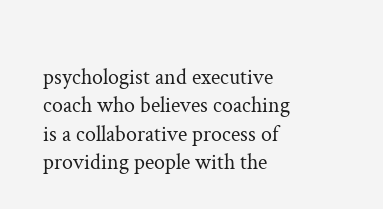psychologist and executive coach who believes coaching is a collaborative process of providing people with the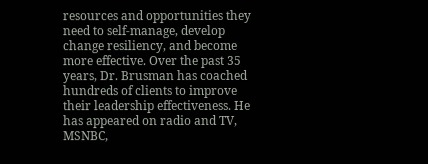resources and opportunities they need to self-manage, develop change resiliency, and become more effective. Over the past 35 years, Dr. Brusman has coached hundreds of clients to improve their leadership effectiveness. He has appeared on radio and TV, MSNBC,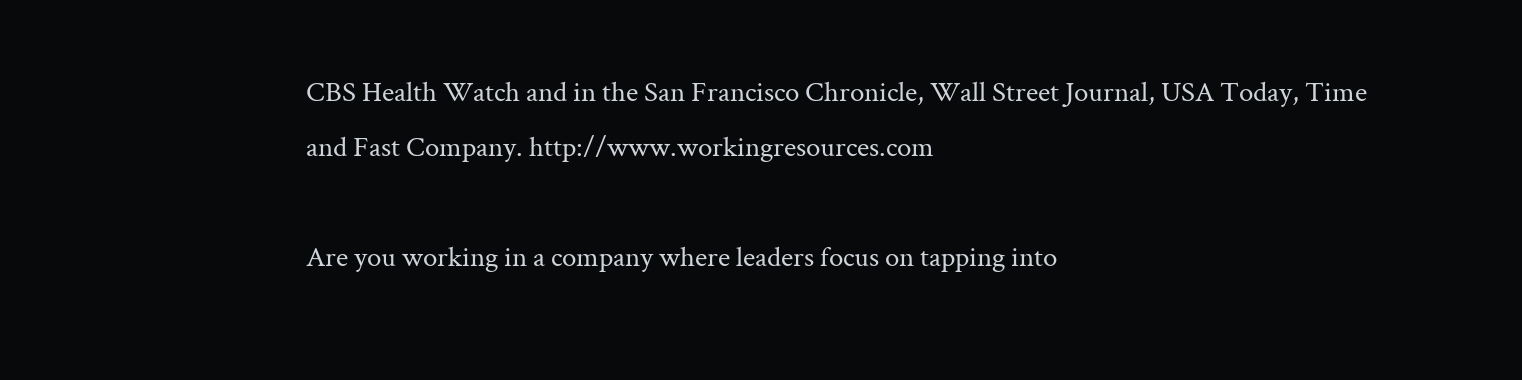CBS Health Watch and in the San Francisco Chronicle, Wall Street Journal, USA Today, Time and Fast Company. http://www.workingresources.com

Are you working in a company where leaders focus on tapping into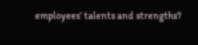employees’ talents and strengths?